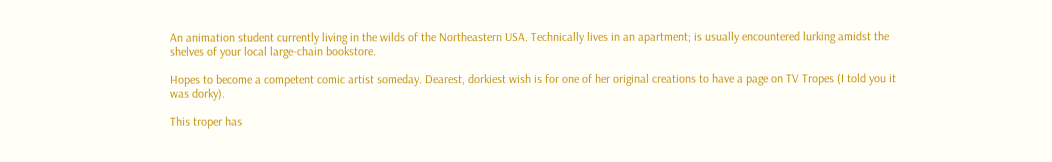An animation student currently living in the wilds of the Northeastern USA. Technically lives in an apartment; is usually encountered lurking amidst the shelves of your local large-chain bookstore.

Hopes to become a competent comic artist someday. Dearest, dorkiest wish is for one of her original creations to have a page on TV Tropes (I told you it was dorky).

This troper has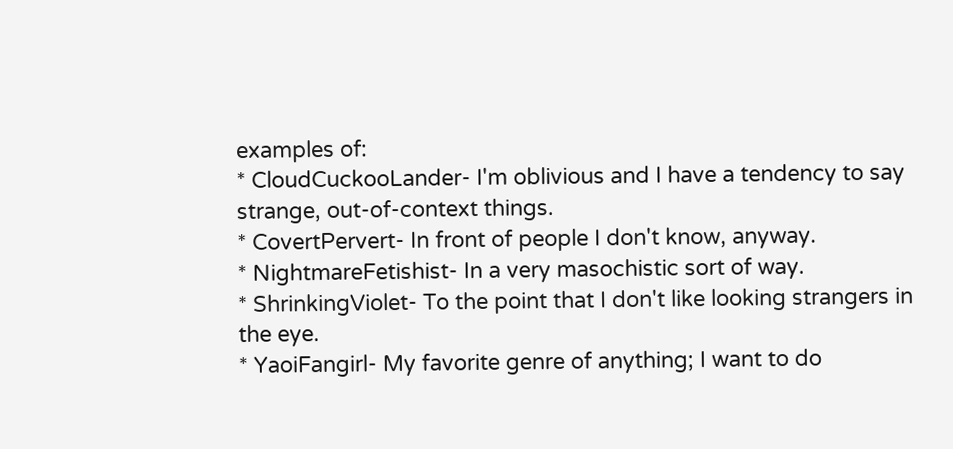examples of:
* CloudCuckooLander- I'm oblivious and I have a tendency to say strange, out-of-context things.
* CovertPervert- In front of people I don't know, anyway.
* NightmareFetishist- In a very masochistic sort of way.
* ShrinkingViolet- To the point that I don't like looking strangers in the eye.
* YaoiFangirl- My favorite genre of anything; I want to do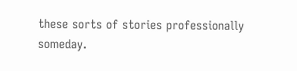these sorts of stories professionally someday.